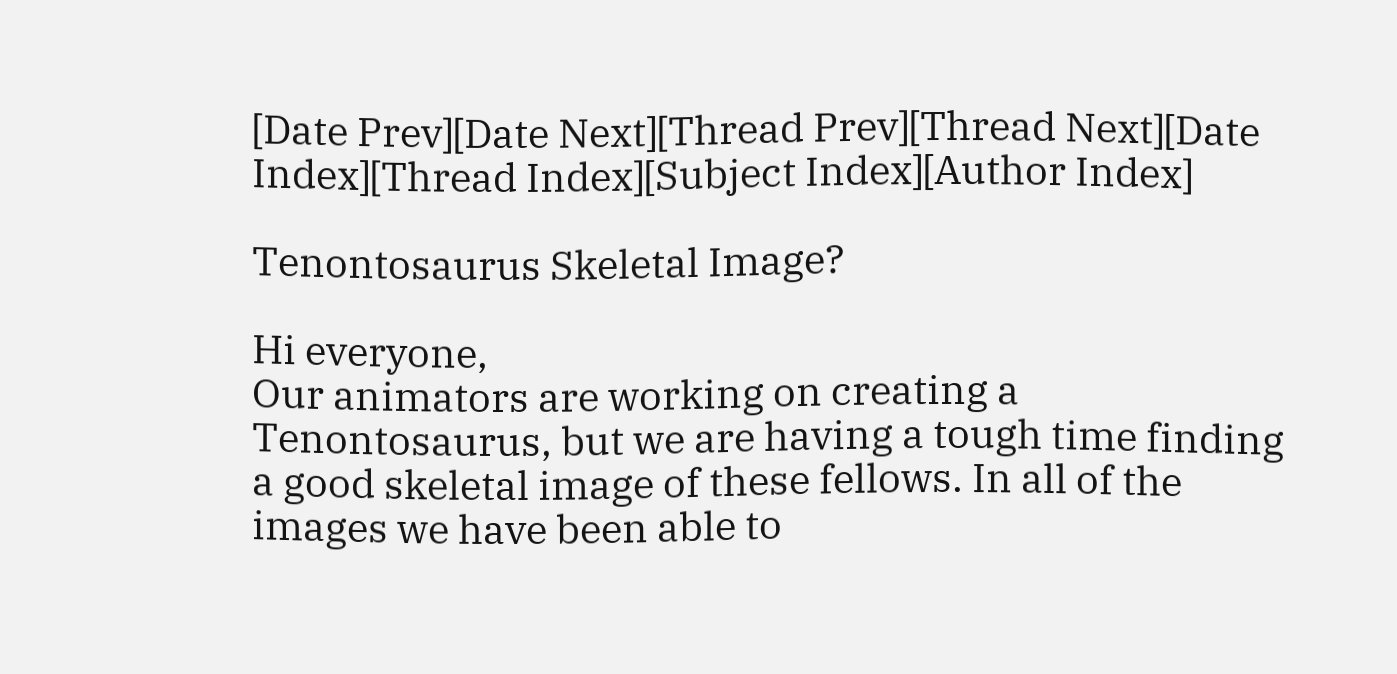[Date Prev][Date Next][Thread Prev][Thread Next][Date Index][Thread Index][Subject Index][Author Index]

Tenontosaurus Skeletal Image?

Hi everyone,
Our animators are working on creating a Tenontosaurus, but we are having a tough time finding a good skeletal image of these fellows. In all of the images we have been able to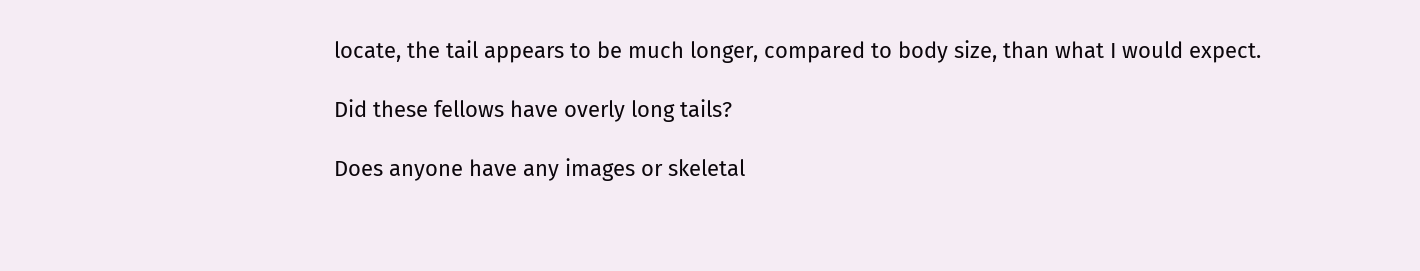locate, the tail appears to be much longer, compared to body size, than what I would expect.

Did these fellows have overly long tails?

Does anyone have any images or skeletal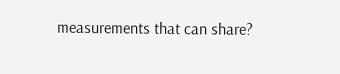measurements that can share?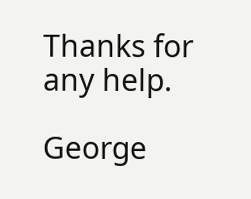Thanks for any help.

George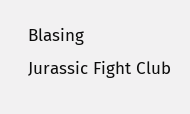Blasing
Jurassic Fight Club